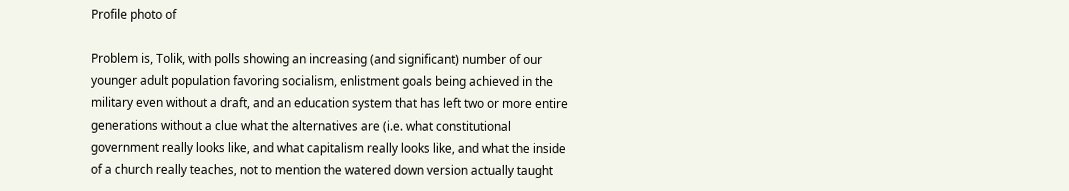Profile photo of

Problem is, Tolik, with polls showing an increasing (and significant) number of our younger adult population favoring socialism, enlistment goals being achieved in the military even without a draft, and an education system that has left two or more entire generations without a clue what the alternatives are (i.e. what constitutional government really looks like, and what capitalism really looks like, and what the inside of a church really teaches, not to mention the watered down version actually taught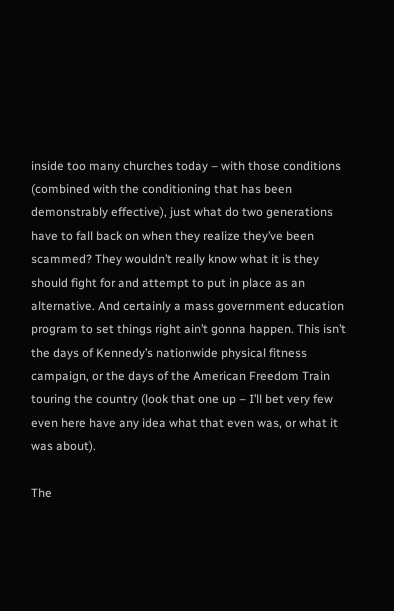inside too many churches today – with those conditions (combined with the conditioning that has been demonstrably effective), just what do two generations have to fall back on when they realize they’ve been scammed? They wouldn’t really know what it is they should fight for and attempt to put in place as an alternative. And certainly a mass government education program to set things right ain’t gonna happen. This isn’t the days of Kennedy’s nationwide physical fitness campaign, or the days of the American Freedom Train touring the country (look that one up – I’ll bet very few even here have any idea what that even was, or what it was about).

The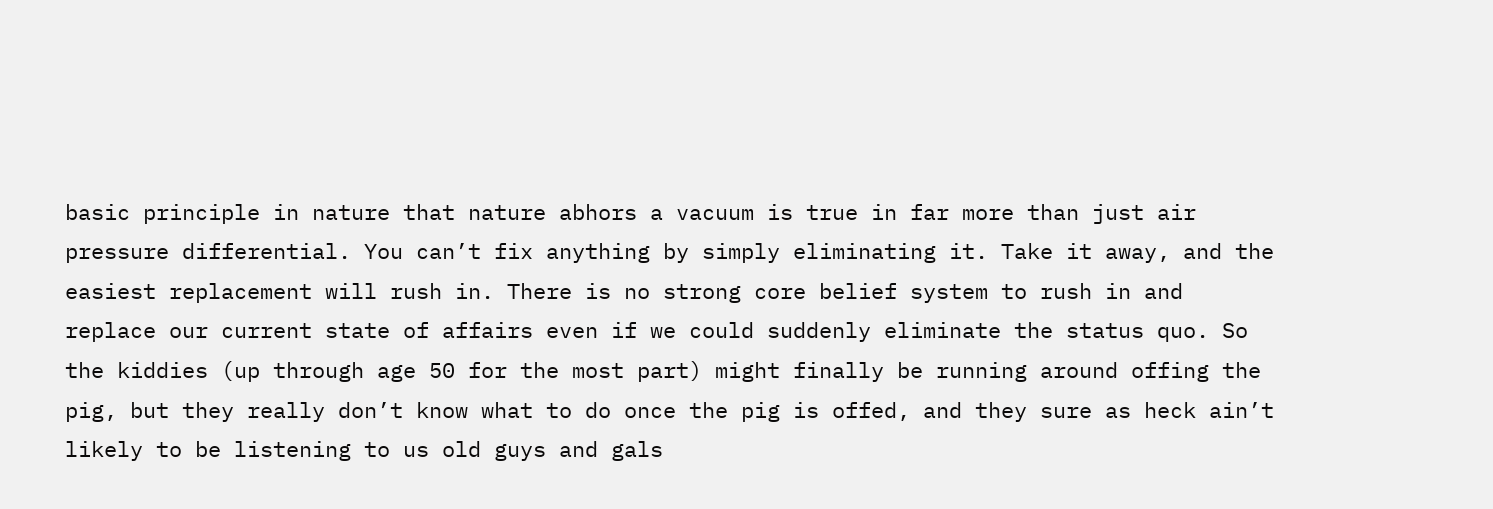basic principle in nature that nature abhors a vacuum is true in far more than just air pressure differential. You can’t fix anything by simply eliminating it. Take it away, and the easiest replacement will rush in. There is no strong core belief system to rush in and replace our current state of affairs even if we could suddenly eliminate the status quo. So the kiddies (up through age 50 for the most part) might finally be running around offing the pig, but they really don’t know what to do once the pig is offed, and they sure as heck ain’t likely to be listening to us old guys and gals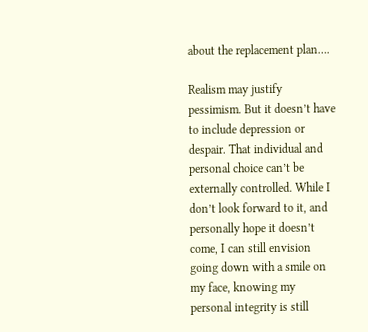about the replacement plan….

Realism may justify pessimism. But it doesn’t have to include depression or despair. That individual and personal choice can’t be externally controlled. While I don’t look forward to it, and personally hope it doesn’t come, I can still envision going down with a smile on my face, knowing my personal integrity is still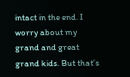intact in the end. I worry about my grand and great grand kids. But that’s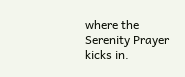where the Serenity Prayer kicks in.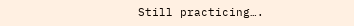Still practicing….